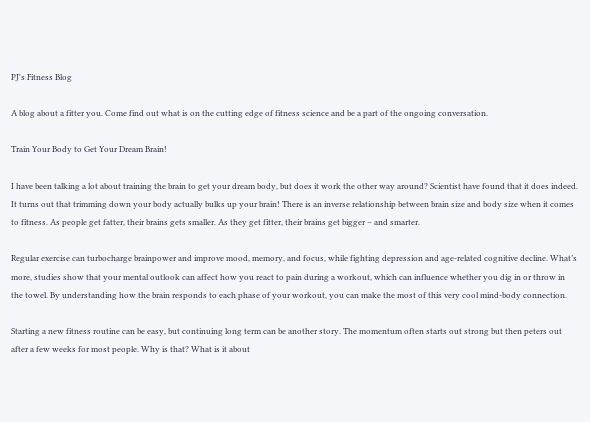PJ's Fitness Blog

A blog about a fitter you. Come find out what is on the cutting edge of fitness science and be a part of the ongoing conversation.

Train Your Body to Get Your Dream Brain!

I have been talking a lot about training the brain to get your dream body, but does it work the other way around? Scientist have found that it does indeed. It turns out that trimming down your body actually bulks up your brain! There is an inverse relationship between brain size and body size when it comes to fitness. As people get fatter, their brains gets smaller. As they get fitter, their brains get bigger – and smarter.

Regular exercise can turbocharge brainpower and improve mood, memory, and focus, while fighting depression and age-related cognitive decline. What’s more, studies show that your mental outlook can affect how you react to pain during a workout, which can influence whether you dig in or throw in the towel. By understanding how the brain responds to each phase of your workout, you can make the most of this very cool mind-body connection.

Starting a new fitness routine can be easy, but continuing long term can be another story. The momentum often starts out strong but then peters out after a few weeks for most people. Why is that? What is it about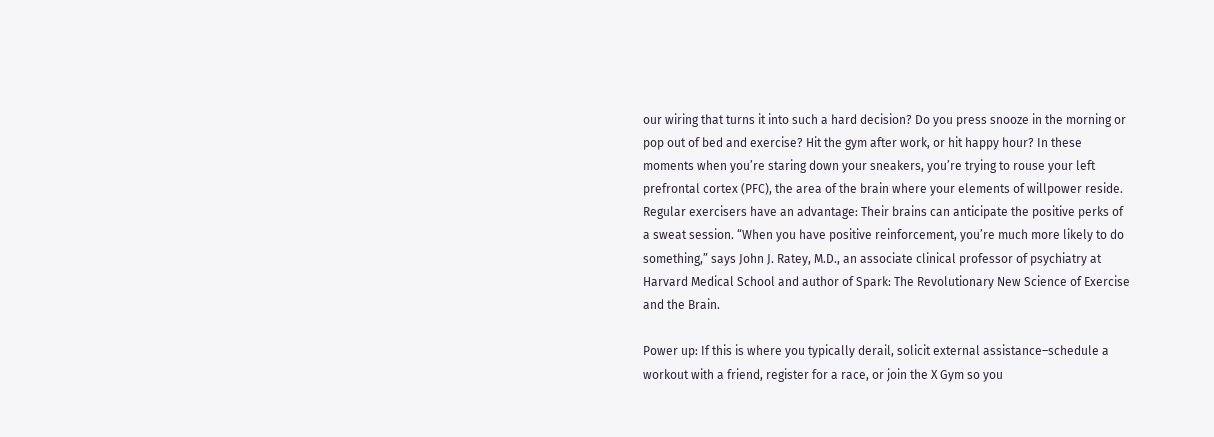our wiring that turns it into such a hard decision? Do you press snooze in the morning or pop out of bed and exercise? Hit the gym after work, or hit happy hour? In these moments when you’re staring down your sneakers, you’re trying to rouse your left prefrontal cortex (PFC), the area of the brain where your elements of willpower reside. Regular exercisers have an advantage: Their brains can anticipate the positive perks of a sweat session. “When you have positive reinforcement, you’re much more likely to do something,” says John J. Ratey, M.D., an associate clinical professor of psychiatry at Harvard Medical School and author of Spark: The Revolutionary New Science of Exercise and the Brain.

Power up: If this is where you typically derail, solicit external assistance–schedule a workout with a friend, register for a race, or join the X Gym so you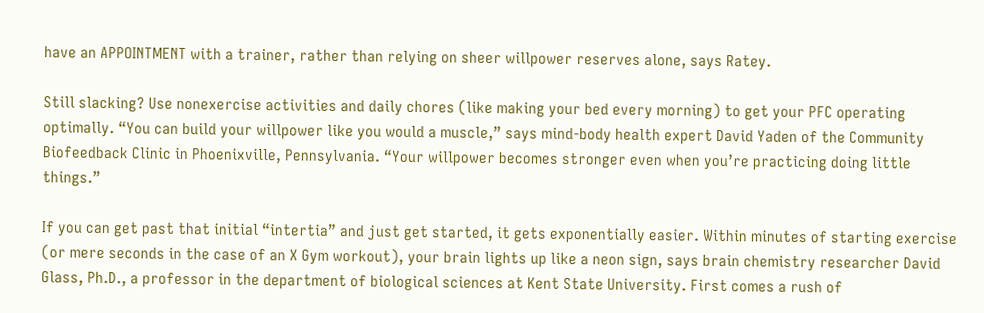have an APPOINTMENT with a trainer, rather than relying on sheer willpower reserves alone, says Ratey.

Still slacking? Use nonexercise activities and daily chores (like making your bed every morning) to get your PFC operating optimally. “You can build your willpower like you would a muscle,” says mind-body health expert David Yaden of the Community Biofeedback Clinic in Phoenixville, Pennsylvania. “Your willpower becomes stronger even when you’re practicing doing little things.”

If you can get past that initial “intertia” and just get started, it gets exponentially easier. Within minutes of starting exercise (or mere seconds in the case of an X Gym workout), your brain lights up like a neon sign, says brain chemistry researcher David Glass, Ph.D., a professor in the department of biological sciences at Kent State University. First comes a rush of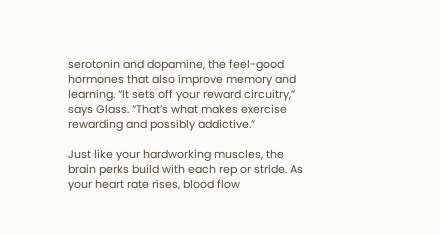serotonin and dopamine, the feel-good hormones that also improve memory and learning. “It sets off your reward circuitry,” says Glass. “That’s what makes exercise rewarding and possibly addictive.”

Just like your hardworking muscles, the brain perks build with each rep or stride. As your heart rate rises, blood flow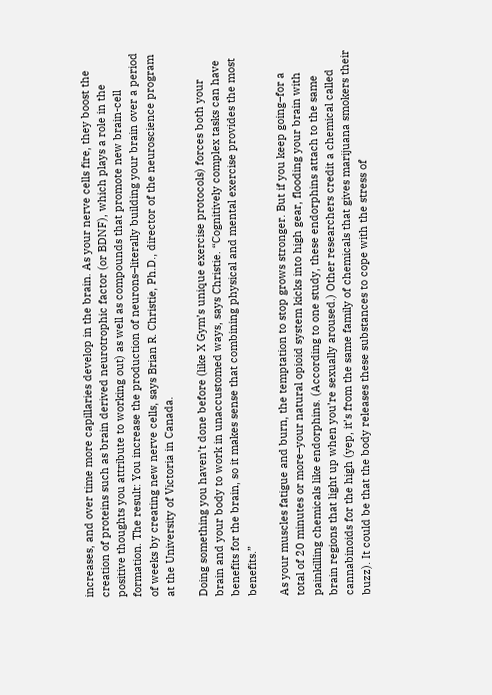increases, and over time more capillaries develop in the brain. As your nerve cells fire, they boost the creation of proteins such as brain derived neurotrophic factor (or BDNF), which plays a role in the positive thoughts you attribute to working out) as well as compounds that promote new brain-cell formation. The result: You increase the production of neurons–literally building your brain over a period of weeks by creating new nerve cells, says Brian R. Christie, Ph.D., director of the neuroscience program at the University of Victoria in Canada.

Doing something you haven’t done before (like X Gym’s unique exercise protocols) forces both your brain and your body to work in unaccustomed ways, says Christie. “Cognitively complex tasks can have benefits for the brain, so it makes sense that combining physical and mental exercise provides the most benefits.”

As your muscles fatigue and burn, the temptation to stop grows stronger. But if you keep going–for a total of 20 minutes or more–your natural opioid system kicks into high gear, flooding your brain with painkilling chemicals like endorphins. (According to one study, these endorphins attach to the same brain regions that light up when you’re sexually aroused.) Other researchers credit a chemical called cannabinoids for the high (yep, it’s from the same family of chemicals that gives marijuana smokers their buzz). It could be that the body releases these substances to cope with the stress of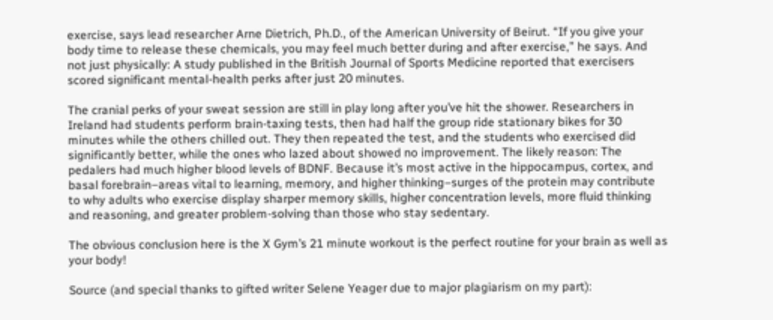exercise, says lead researcher Arne Dietrich, Ph.D., of the American University of Beirut. “If you give your body time to release these chemicals, you may feel much better during and after exercise,” he says. And not just physically: A study published in the British Journal of Sports Medicine reported that exercisers scored significant mental-health perks after just 20 minutes.

The cranial perks of your sweat session are still in play long after you’ve hit the shower. Researchers in Ireland had students perform brain-taxing tests, then had half the group ride stationary bikes for 30 minutes while the others chilled out. They then repeated the test, and the students who exercised did significantly better, while the ones who lazed about showed no improvement. The likely reason: The pedalers had much higher blood levels of BDNF. Because it’s most active in the hippocampus, cortex, and basal forebrain–areas vital to learning, memory, and higher thinking–surges of the protein may contribute to why adults who exercise display sharper memory skills, higher concentration levels, more fluid thinking and reasoning, and greater problem-solving than those who stay sedentary.

The obvious conclusion here is the X Gym’s 21 minute workout is the perfect routine for your brain as well as your body!

Source (and special thanks to gifted writer Selene Yeager due to major plagiarism on my part):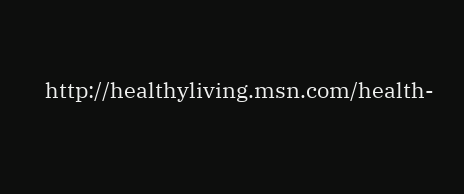http://healthyliving.msn.com/health-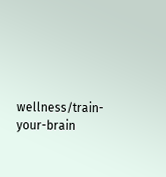wellness/train-your-brain